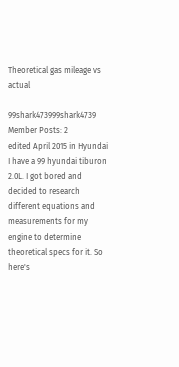Theoretical gas mileage vs actual

99shark473999shark4739 Member Posts: 2
edited April 2015 in Hyundai
I have a 99 hyundai tiburon 2.0L. I got bored and decided to research different equations and measurements for my engine to determine theoretical specs for it. So here's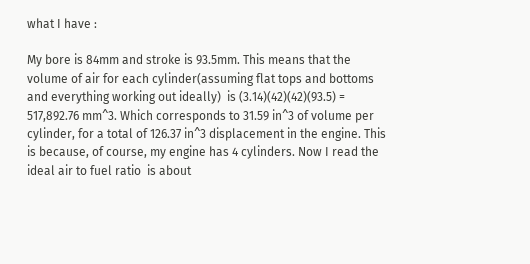what I have :

My bore is 84mm and stroke is 93.5mm. This means that the volume of air for each cylinder(assuming flat tops and bottoms and everything working out ideally)  is (3.14)(42)(42)(93.5) = 517,892.76 mm^3. Which corresponds to 31.59 in^3 of volume per cylinder, for a total of 126.37 in^3 displacement in the engine. This is because, of course, my engine has 4 cylinders. Now I read the ideal air to fuel ratio  is about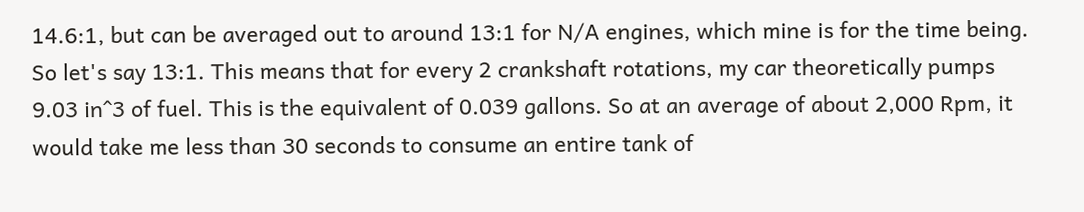14.6:1, but can be averaged out to around 13:1 for N/A engines, which mine is for the time being. So let's say 13:1. This means that for every 2 crankshaft rotations, my car theoretically pumps 9.03 in^3 of fuel. This is the equivalent of 0.039 gallons. So at an average of about 2,000 Rpm, it would take me less than 30 seconds to consume an entire tank of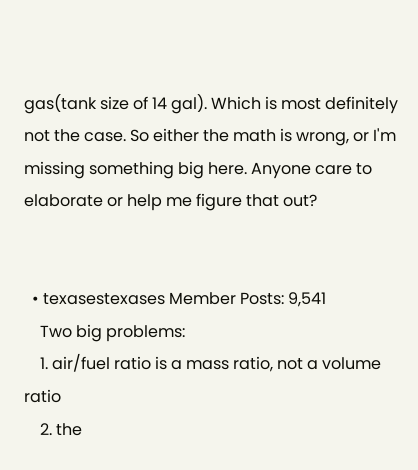gas(tank size of 14 gal). Which is most definitely not the case. So either the math is wrong, or I'm missing something big here. Anyone care to elaborate or help me figure that out?


  • texasestexases Member Posts: 9,541
    Two big problems:
    1. air/fuel ratio is a mass ratio, not a volume ratio
    2. the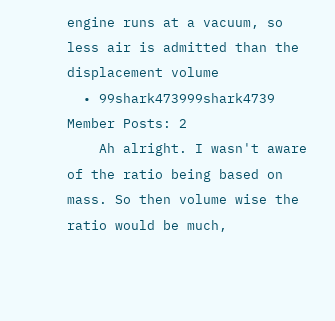engine runs at a vacuum, so less air is admitted than the displacement volume
  • 99shark473999shark4739 Member Posts: 2
    Ah alright. I wasn't aware of the ratio being based on mass. So then volume wise the ratio would be much,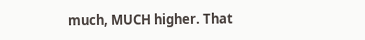much, MUCH higher. That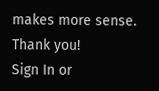makes more sense. Thank you!
Sign In or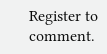Register to comment.